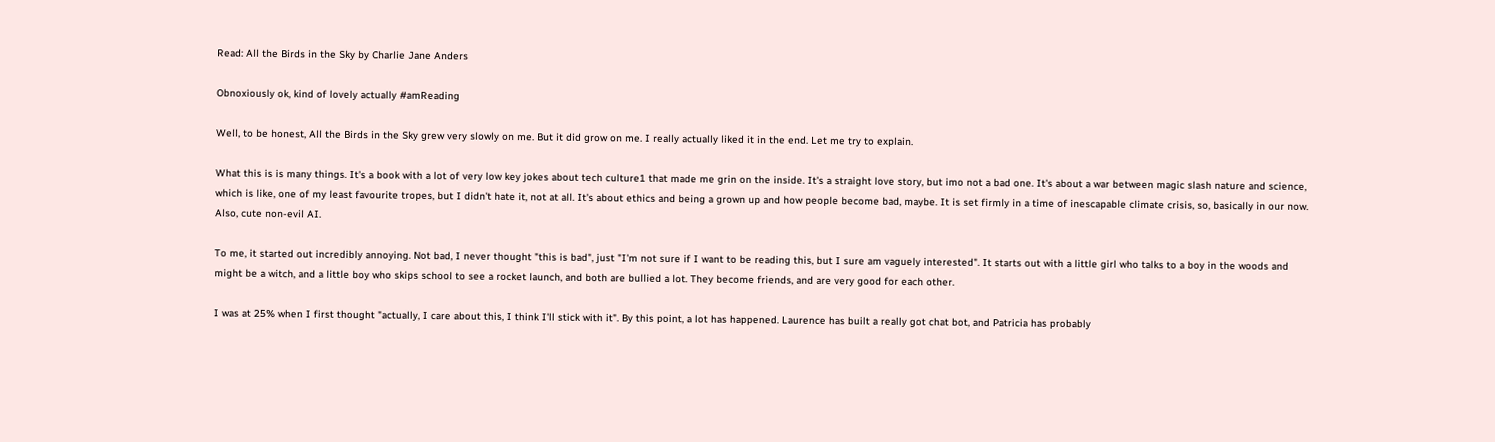Read: All the Birds in the Sky by Charlie Jane Anders

Obnoxiously ok, kind of lovely actually #amReading

Well, to be honest, All the Birds in the Sky grew very slowly on me. But it did grow on me. I really actually liked it in the end. Let me try to explain.

What this is is many things. It's a book with a lot of very low key jokes about tech culture1 that made me grin on the inside. It's a straight love story, but imo not a bad one. It's about a war between magic slash nature and science, which is like, one of my least favourite tropes, but I didn't hate it, not at all. It's about ethics and being a grown up and how people become bad, maybe. It is set firmly in a time of inescapable climate crisis, so, basically in our now. Also, cute non-evil AI.

To me, it started out incredibly annoying. Not bad, I never thought "this is bad", just "I'm not sure if I want to be reading this, but I sure am vaguely interested". It starts out with a little girl who talks to a boy in the woods and might be a witch, and a little boy who skips school to see a rocket launch, and both are bullied a lot. They become friends, and are very good for each other.

I was at 25% when I first thought "actually, I care about this, I think I'll stick with it". By this point, a lot has happened. Laurence has built a really got chat bot, and Patricia has probably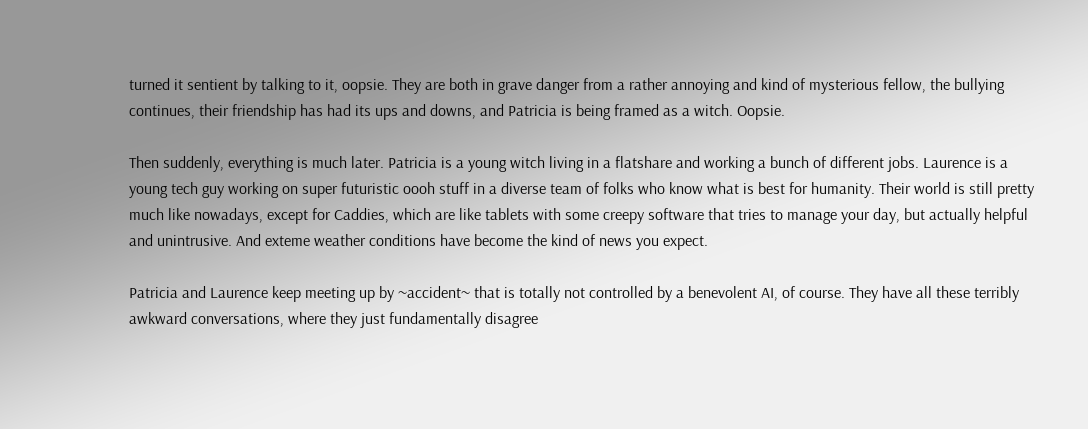turned it sentient by talking to it, oopsie. They are both in grave danger from a rather annoying and kind of mysterious fellow, the bullying continues, their friendship has had its ups and downs, and Patricia is being framed as a witch. Oopsie.

Then suddenly, everything is much later. Patricia is a young witch living in a flatshare and working a bunch of different jobs. Laurence is a young tech guy working on super futuristic oooh stuff in a diverse team of folks who know what is best for humanity. Their world is still pretty much like nowadays, except for Caddies, which are like tablets with some creepy software that tries to manage your day, but actually helpful and unintrusive. And exteme weather conditions have become the kind of news you expect.

Patricia and Laurence keep meeting up by ~accident~ that is totally not controlled by a benevolent AI, of course. They have all these terribly awkward conversations, where they just fundamentally disagree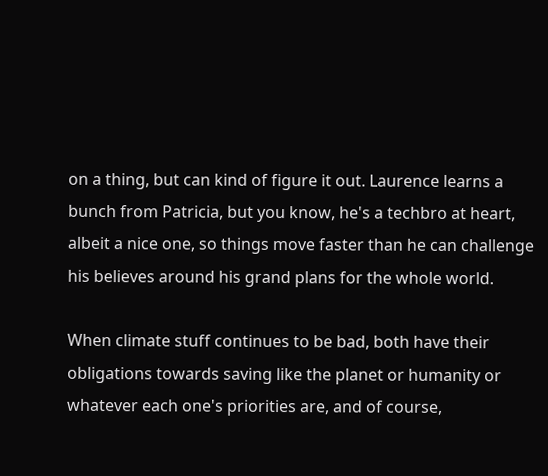on a thing, but can kind of figure it out. Laurence learns a bunch from Patricia, but you know, he's a techbro at heart, albeit a nice one, so things move faster than he can challenge his believes around his grand plans for the whole world.

When climate stuff continues to be bad, both have their obligations towards saving like the planet or humanity or whatever each one's priorities are, and of course,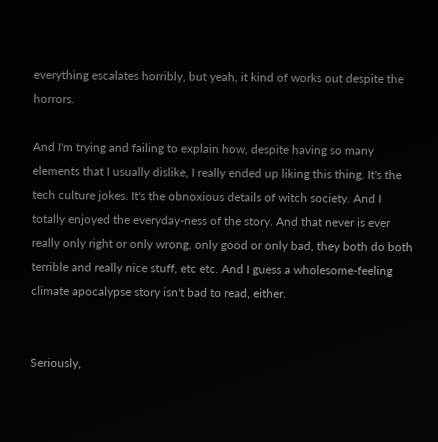everything escalates horribly, but yeah, it kind of works out despite the horrors.

And I'm trying and failing to explain how, despite having so many elements that I usually dislike, I really ended up liking this thing. It's the tech culture jokes. It's the obnoxious details of witch society. And I totally enjoyed the everyday-ness of the story. And that never is ever really only right or only wrong, only good or only bad, they both do both terrible and really nice stuff, etc etc. And I guess a wholesome-feeling climate apocalypse story isn't bad to read, either.


Seriously,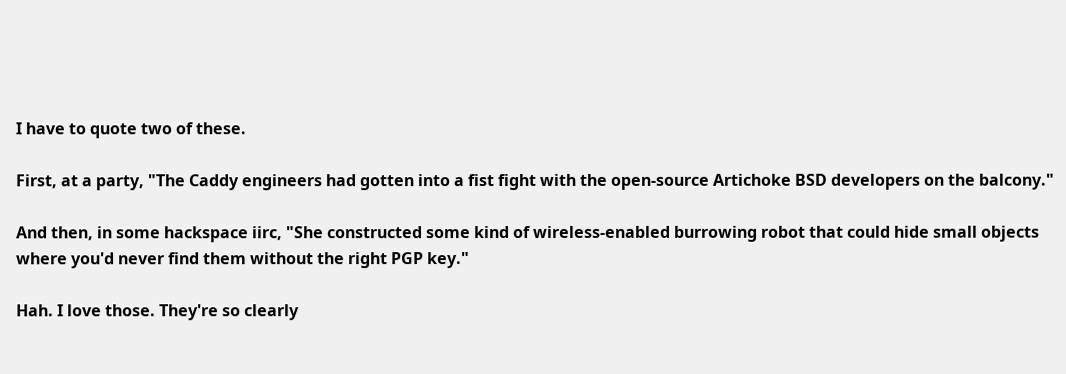I have to quote two of these.

First, at a party, "The Caddy engineers had gotten into a fist fight with the open-source Artichoke BSD developers on the balcony."

And then, in some hackspace iirc, "She constructed some kind of wireless-enabled burrowing robot that could hide small objects where you'd never find them without the right PGP key."

Hah. I love those. They're so clearly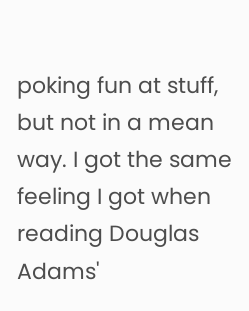poking fun at stuff, but not in a mean way. I got the same feeling I got when reading Douglas Adams'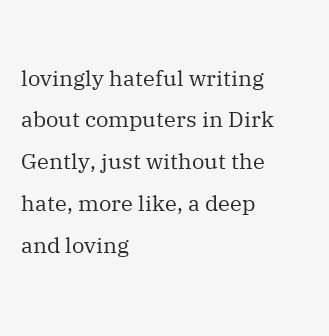lovingly hateful writing about computers in Dirk Gently, just without the hate, more like, a deep and loving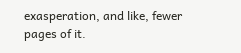exasperation, and like, fewer pages of it.